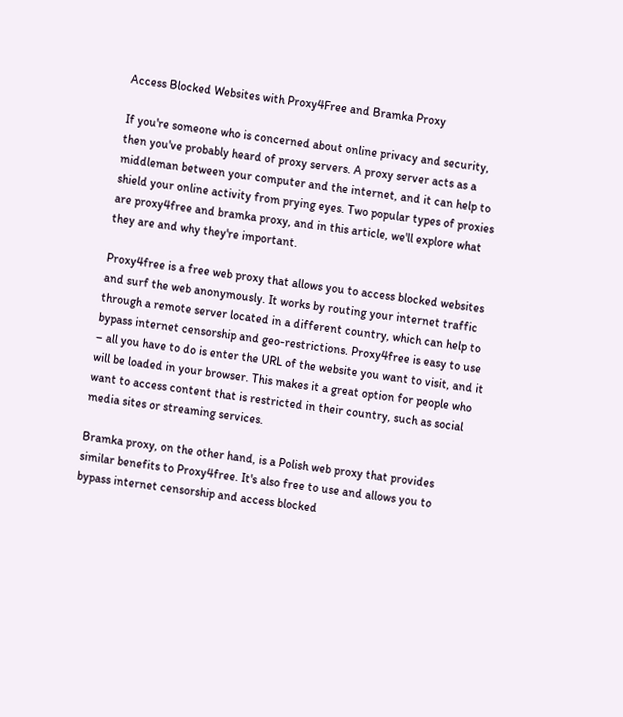Access Blocked Websites with Proxy4Free and Bramka Proxy

If you're someone who is concerned about online privacy and security, then you've probably heard of proxy servers. A proxy server acts as a middleman between your computer and the internet, and it can help to shield your online activity from prying eyes. Two popular types of proxies are proxy4free and bramka proxy, and in this article, we'll explore what they are and why they're important.

Proxy4free is a free web proxy that allows you to access blocked websites and surf the web anonymously. It works by routing your internet traffic through a remote server located in a different country, which can help to bypass internet censorship and geo-restrictions. Proxy4free is easy to use – all you have to do is enter the URL of the website you want to visit, and it will be loaded in your browser. This makes it a great option for people who want to access content that is restricted in their country, such as social media sites or streaming services.

Bramka proxy, on the other hand, is a Polish web proxy that provides similar benefits to Proxy4free. It's also free to use and allows you to bypass internet censorship and access blocked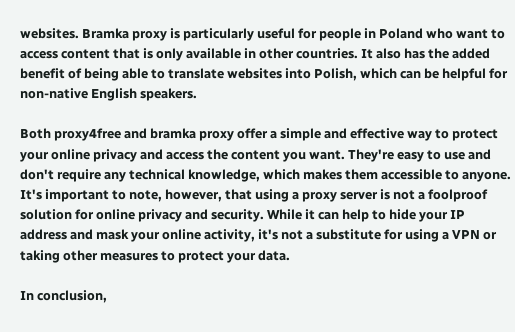websites. Bramka proxy is particularly useful for people in Poland who want to access content that is only available in other countries. It also has the added benefit of being able to translate websites into Polish, which can be helpful for non-native English speakers.

Both proxy4free and bramka proxy offer a simple and effective way to protect your online privacy and access the content you want. They're easy to use and don't require any technical knowledge, which makes them accessible to anyone. It's important to note, however, that using a proxy server is not a foolproof solution for online privacy and security. While it can help to hide your IP address and mask your online activity, it's not a substitute for using a VPN or taking other measures to protect your data.

In conclusion,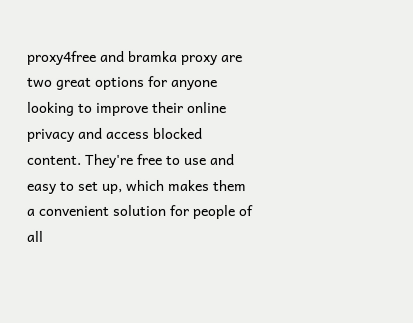proxy4free and bramka proxy are two great options for anyone looking to improve their online privacy and access blocked content. They're free to use and easy to set up, which makes them a convenient solution for people of all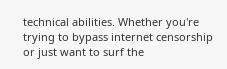technical abilities. Whether you're trying to bypass internet censorship or just want to surf the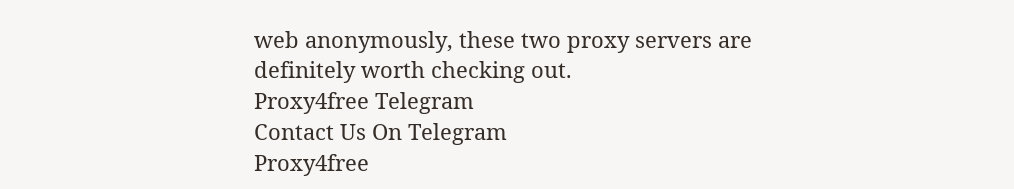web anonymously, these two proxy servers are definitely worth checking out.
Proxy4free Telegram
Contact Us On Telegram
Proxy4free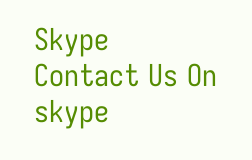Skype
Contact Us On skype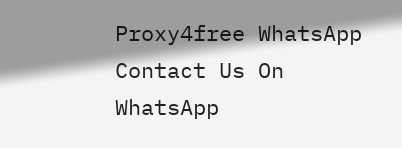Proxy4free WhatsApp
Contact Us On WhatsApp